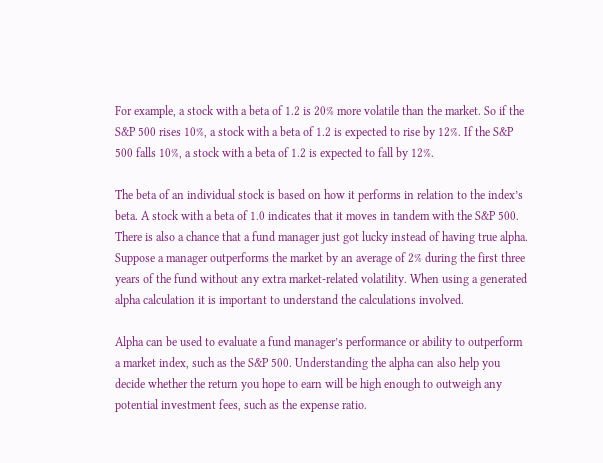For example, a stock with a beta of 1.2 is 20% more volatile than the market. So if the S&P 500 rises 10%, a stock with a beta of 1.2 is expected to rise by 12%. If the S&P 500 falls 10%, a stock with a beta of 1.2 is expected to fall by 12%.

The beta of an individual stock is based on how it performs in relation to the index’s beta. A stock with a beta of 1.0 indicates that it moves in tandem with the S&P 500. There is also a chance that a fund manager just got lucky instead of having true alpha. Suppose a manager outperforms the market by an average of 2% during the first three years of the fund without any extra market-related volatility. When using a generated alpha calculation it is important to understand the calculations involved.

Alpha can be used to evaluate a fund manager’s performance or ability to outperform a market index, such as the S&P 500. Understanding the alpha can also help you decide whether the return you hope to earn will be high enough to outweigh any potential investment fees, such as the expense ratio.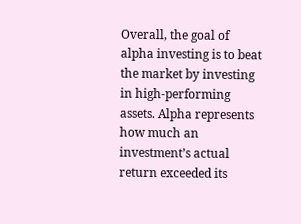Overall, the goal of alpha investing is to beat the market by investing in high-performing assets. Alpha represents how much an investment’s actual return exceeded its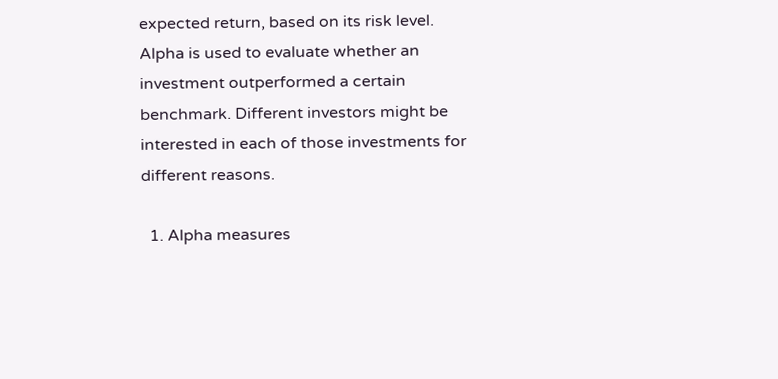expected return, based on its risk level. Alpha is used to evaluate whether an investment outperformed a certain benchmark. Different investors might be interested in each of those investments for different reasons.

  1. Alpha measures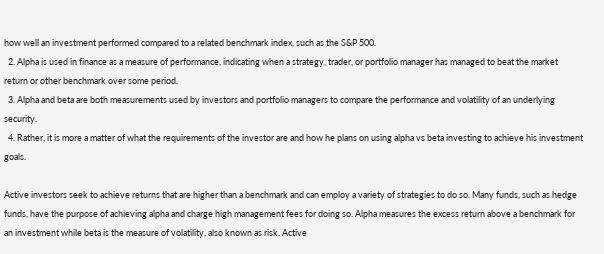how well an investment performed compared to a related benchmark index, such as the S&P 500.
  2. Alpha is used in finance as a measure of performance, indicating when a strategy, trader, or portfolio manager has managed to beat the market return or other benchmark over some period.
  3. Alpha and beta are both measurements used by investors and portfolio managers to compare the performance and volatility of an underlying security.
  4. Rather, it is more a matter of what the requirements of the investor are and how he plans on using alpha vs beta investing to achieve his investment goals.

Active investors seek to achieve returns that are higher than a benchmark and can employ a variety of strategies to do so. Many funds, such as hedge funds, have the purpose of achieving alpha and charge high management fees for doing so. Alpha measures the excess return above a benchmark for an investment while beta is the measure of volatility, also known as risk. Active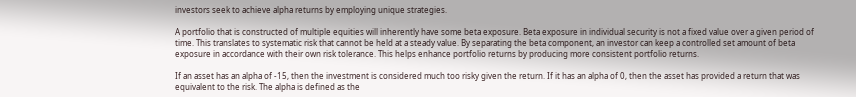investors seek to achieve alpha returns by employing unique strategies.

A portfolio that is constructed of multiple equities will inherently have some beta exposure. Beta exposure in individual security is not a fixed value over a given period of time. This translates to systematic risk that cannot be held at a steady value. By separating the beta component, an investor can keep a controlled set amount of beta exposure in accordance with their own risk tolerance. This helps enhance portfolio returns by producing more consistent portfolio returns.

If an asset has an alpha of -15, then the investment is considered much too risky given the return. If it has an alpha of 0, then the asset has provided a return that was equivalent to the risk. The alpha is defined as the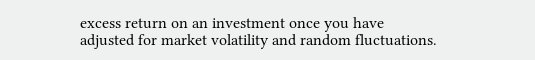excess return on an investment once you have adjusted for market volatility and random fluctuations.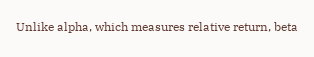Unlike alpha, which measures relative return, beta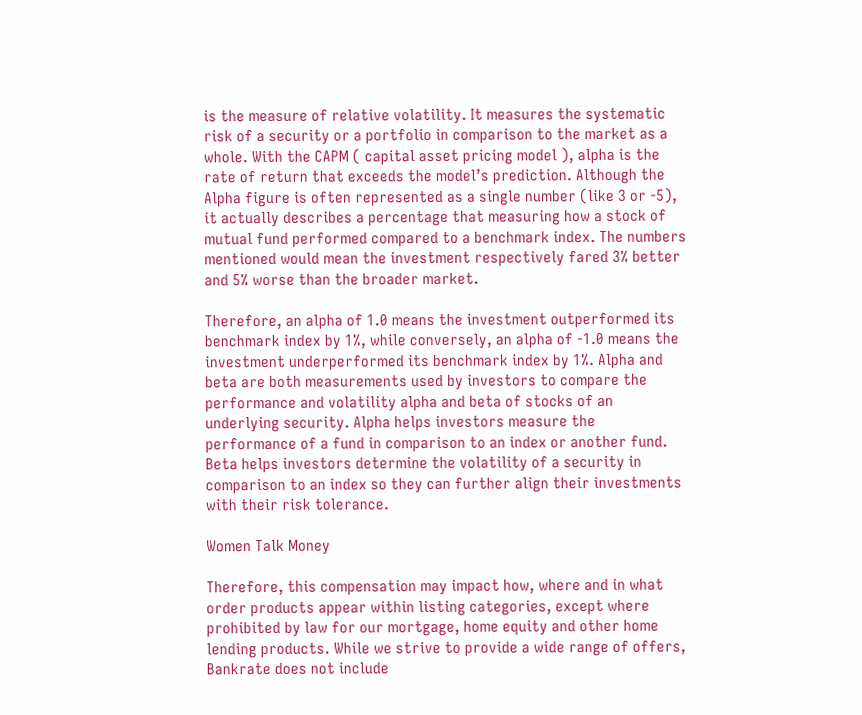is the measure of relative volatility. It measures the systematic risk of a security or a portfolio in comparison to the market as a whole. With the CAPM ( capital asset pricing model ), alpha is the rate of return that exceeds the model’s prediction. Although the Alpha figure is often represented as a single number (like 3 or -5), it actually describes a percentage that measuring how a stock of mutual fund performed compared to a benchmark index. The numbers mentioned would mean the investment respectively fared 3% better and 5% worse than the broader market.

Therefore, an alpha of 1.0 means the investment outperformed its benchmark index by 1%, while conversely, an alpha of -1.0 means the investment underperformed its benchmark index by 1%. Alpha and beta are both measurements used by investors to compare the performance and volatility alpha and beta of stocks of an underlying security. Alpha helps investors measure the performance of a fund in comparison to an index or another fund. Beta helps investors determine the volatility of a security in comparison to an index so they can further align their investments with their risk tolerance.

Women Talk Money

Therefore, this compensation may impact how, where and in what order products appear within listing categories, except where prohibited by law for our mortgage, home equity and other home lending products. While we strive to provide a wide range of offers, Bankrate does not include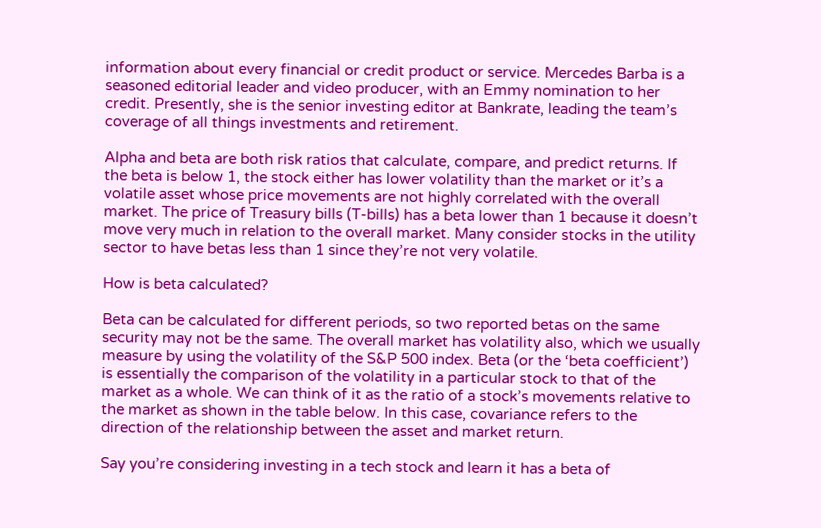information about every financial or credit product or service. Mercedes Barba is a seasoned editorial leader and video producer, with an Emmy nomination to her credit. Presently, she is the senior investing editor at Bankrate, leading the team’s coverage of all things investments and retirement.

Alpha and beta are both risk ratios that calculate, compare, and predict returns. If the beta is below 1, the stock either has lower volatility than the market or it’s a volatile asset whose price movements are not highly correlated with the overall market. The price of Treasury bills (T-bills) has a beta lower than 1 because it doesn’t move very much in relation to the overall market. Many consider stocks in the utility sector to have betas less than 1 since they’re not very volatile.

How is beta calculated?

Beta can be calculated for different periods, so two reported betas on the same security may not be the same. The overall market has volatility also, which we usually measure by using the volatility of the S&P 500 index. Beta (or the ‘beta coefficient’) is essentially the comparison of the volatility in a particular stock to that of the market as a whole. We can think of it as the ratio of a stock’s movements relative to the market as shown in the table below. In this case, covariance refers to the direction of the relationship between the asset and market return.

Say you’re considering investing in a tech stock and learn it has a beta of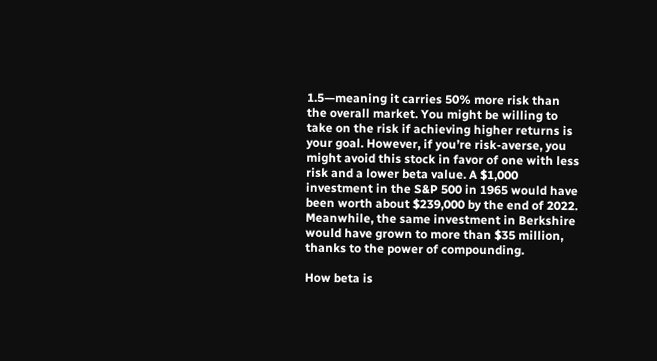1.5—meaning it carries 50% more risk than the overall market. You might be willing to take on the risk if achieving higher returns is your goal. However, if you’re risk-averse, you might avoid this stock in favor of one with less risk and a lower beta value. A $1,000 investment in the S&P 500 in 1965 would have been worth about $239,000 by the end of 2022. Meanwhile, the same investment in Berkshire would have grown to more than $35 million, thanks to the power of compounding.

How beta is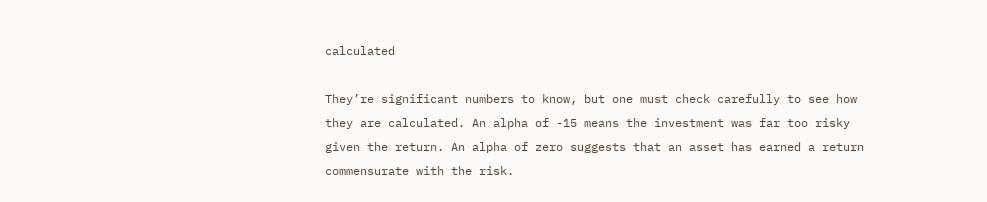calculated

They’re significant numbers to know, but one must check carefully to see how they are calculated. An alpha of -15 means the investment was far too risky given the return. An alpha of zero suggests that an asset has earned a return commensurate with the risk.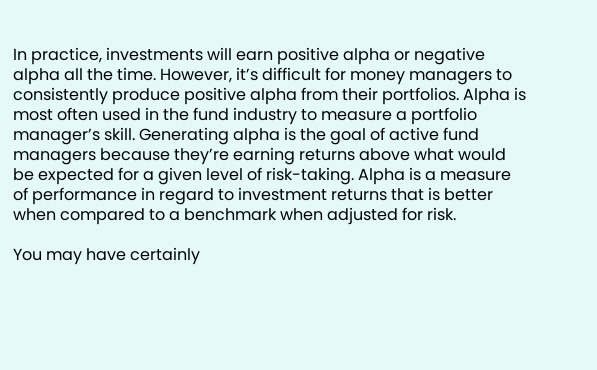In practice, investments will earn positive alpha or negative alpha all the time. However, it’s difficult for money managers to consistently produce positive alpha from their portfolios. Alpha is most often used in the fund industry to measure a portfolio manager’s skill. Generating alpha is the goal of active fund managers because they’re earning returns above what would be expected for a given level of risk-taking. Alpha is a measure of performance in regard to investment returns that is better when compared to a benchmark when adjusted for risk.

You may have certainly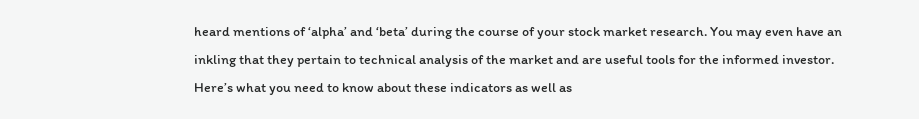heard mentions of ‘alpha’ and ‘beta’ during the course of your stock market research. You may even have an inkling that they pertain to technical analysis of the market and are useful tools for the informed investor. Here’s what you need to know about these indicators as well as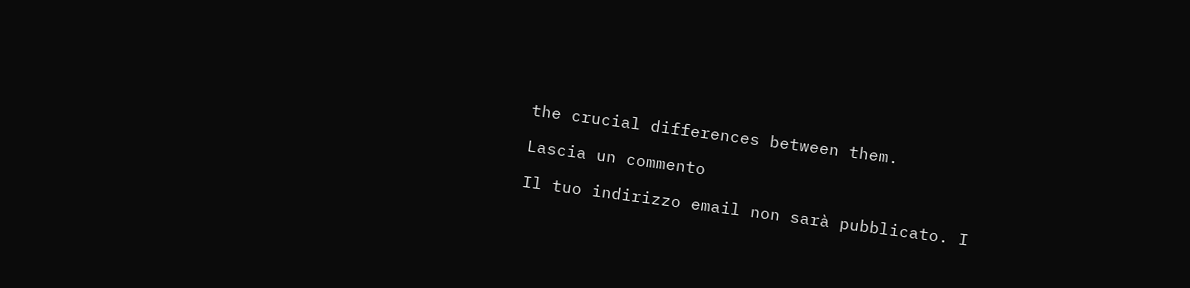the crucial differences between them.

Lascia un commento

Il tuo indirizzo email non sarà pubblicato. I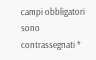campi obbligatori sono contrassegnati *